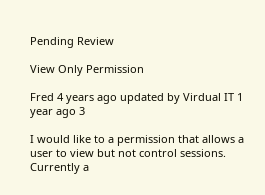Pending Review

View Only Permission

Fred 4 years ago updated by Virdual IT 1 year ago 3

I would like to a permission that allows a user to view but not control sessions. Currently a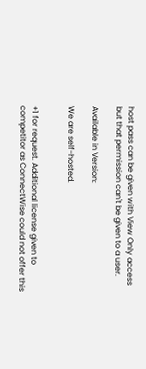host pass can be given with View Only access but that permission can't be given to a user.

Available in Version:

We are self-hosted.


+1 for request. Additional license given to competitor as ConnectWise could not offer this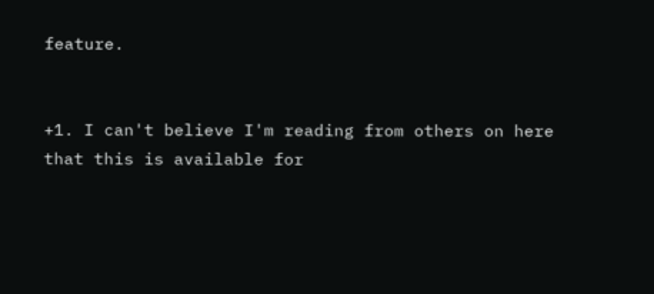feature.


+1. I can't believe I'm reading from others on here that this is available for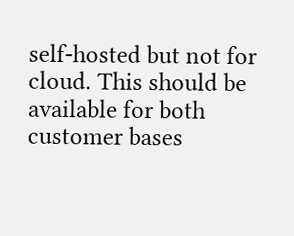self-hosted but not for cloud. This should be available for both customer bases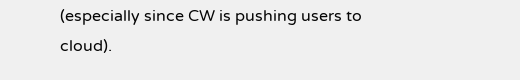(especially since CW is pushing users to cloud).